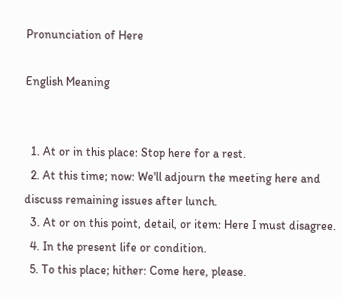Pronunciation of Here

English Meaning


  1. At or in this place: Stop here for a rest.
  2. At this time; now: We'll adjourn the meeting here and discuss remaining issues after lunch.
  3. At or on this point, detail, or item: Here I must disagree.
  4. In the present life or condition.
  5. To this place; hither: Come here, please.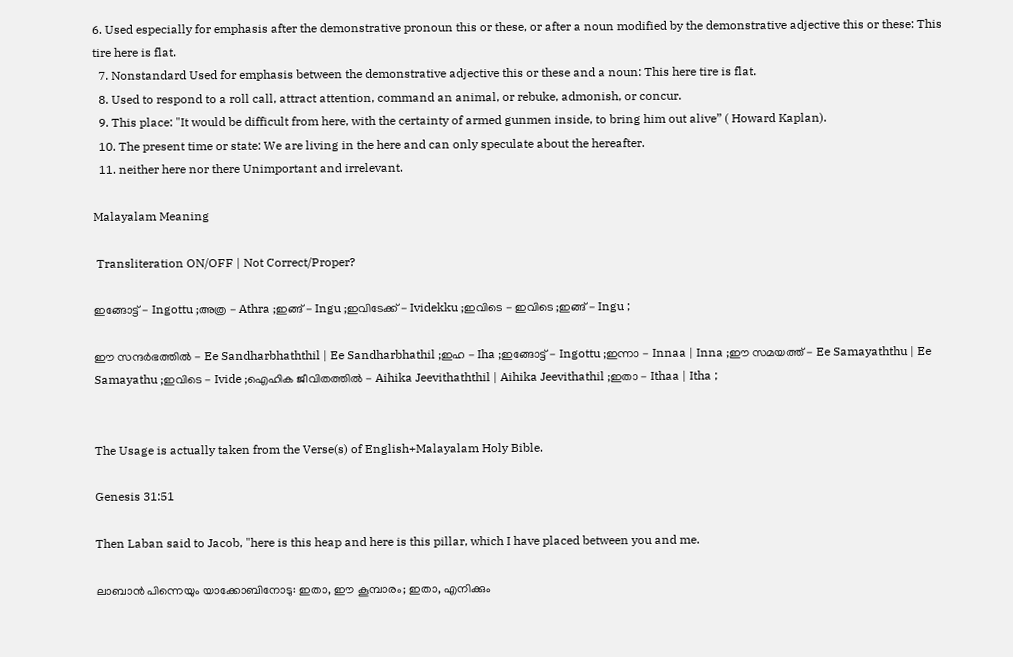6. Used especially for emphasis after the demonstrative pronoun this or these, or after a noun modified by the demonstrative adjective this or these: This tire here is flat.
  7. Nonstandard Used for emphasis between the demonstrative adjective this or these and a noun: This here tire is flat.
  8. Used to respond to a roll call, attract attention, command an animal, or rebuke, admonish, or concur.
  9. This place: "It would be difficult from here, with the certainty of armed gunmen inside, to bring him out alive” ( Howard Kaplan).
  10. The present time or state: We are living in the here and can only speculate about the hereafter.
  11. neither here nor there Unimportant and irrelevant.

Malayalam Meaning

 Transliteration ON/OFF | Not Correct/Proper?

ഇങ്ങോട്ട്‌ - Ingottu ;അത്ര - Athra ;ഇങ്ങ് - Ingu ;ഇവിടേക്ക്‌ - Ividekku ;ഇവിടെ - ഇവിടെ ;ഇങ്ങ്‌ - Ingu ;

ഈ സന്ദര്‍ഭത്തില്‍ - Ee Sandharbhaththil | Ee Sandharbhathil ;ഇഹ - Iha ;ഇങ്ങോട്ട് - Ingottu ;ഇന്നാ - Innaa | Inna ;ഈ സമയത്ത് - Ee Samayaththu | Ee Samayathu ;ഇവിടെ - Ivide ;ഐഹിക ജീവിതത്തില്‍ - Aihika Jeevithaththil | Aihika Jeevithathil ;ഇതാ - Ithaa | Itha ;


The Usage is actually taken from the Verse(s) of English+Malayalam Holy Bible.

Genesis 31:51

Then Laban said to Jacob, "here is this heap and here is this pillar, which I have placed between you and me.

ലാബാൻ പിന്നെയും യാക്കോബിനോടു: ഇതാ, ഈ കൂമ്പാരം; ഇതാ, എനിക്കും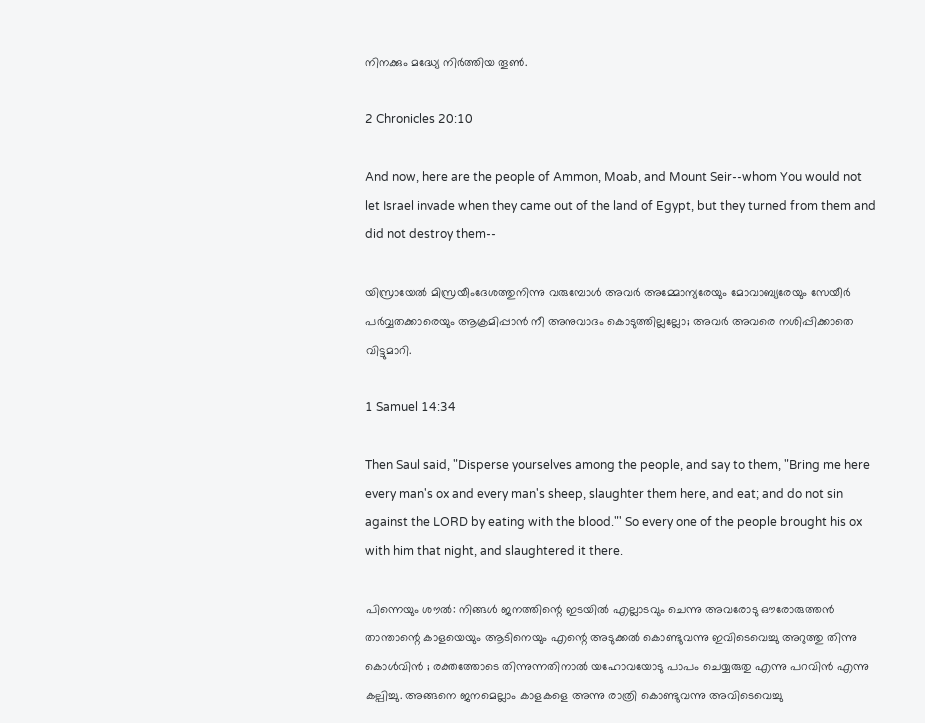നിനക്കും മദ്ധ്യേ നിർത്തിയ തൂൺ.

2 Chronicles 20:10

And now, here are the people of Ammon, Moab, and Mount Seir--whom You would not let Israel invade when they came out of the land of Egypt, but they turned from them and did not destroy them--

യിസ്രായേൽ മിസ്രയീംദേശത്തുനിന്നു വരുമ്പോൾ അവർ അമ്മോന്യരേയും മോവാബ്യരേയും സേയീർ പർവ്വതക്കാരെയും ആക്രമിപ്പാൻ നീ അനുവാദം കൊടുത്തില്ലല്ലോ; അവർ അവരെ നശിപ്പിക്കാതെ വിട്ടുമാറി.

1 Samuel 14:34

Then Saul said, "Disperse yourselves among the people, and say to them, "Bring me here every man's ox and every man's sheep, slaughter them here, and eat; and do not sin against the LORD by eating with the blood."' So every one of the people brought his ox with him that night, and slaughtered it there.

പിന്നെയും ശൗൽ: നിങ്ങൾ ജനത്തിന്റെ ഇടയിൽ എല്ലാടവും ചെന്നു അവരോടു ഔരോരുത്തൻ താന്താന്റെ കാളയെയും ആടിനെയും എന്റെ അടുക്കൽ കൊണ്ടുവന്നു ഇവിടെവെച്ചു അറുത്തു തിന്നു കൊൾവിൻ ; രക്തത്തോടെ തിന്നുന്നതിനാൽ യഹോവയോടു പാപം ചെയ്യരുതു എന്നു പറവിൻ എന്നു കല്പിച്ചു. അങ്ങനെ ജനമെല്ലാം കാളകളെ അന്നു രാത്രി കൊണ്ടുവന്നു അവിടെവെച്ചു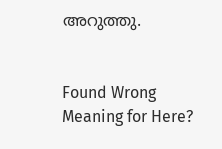അറുത്തു.


Found Wrong Meaning for Here?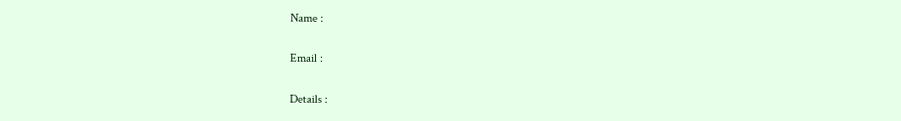Name :

Email :

Details :